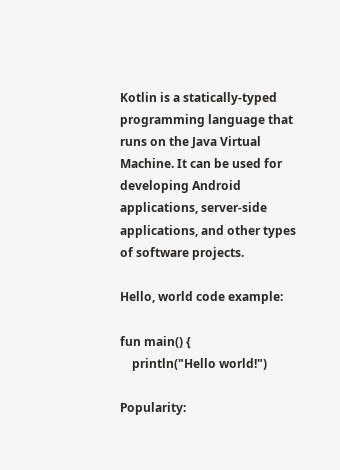Kotlin is a statically-typed programming language that runs on the Java Virtual Machine. It can be used for developing Android applications, server-side applications, and other types of software projects.

Hello, world code example:

fun main() {
    println("Hello world!")

Popularity: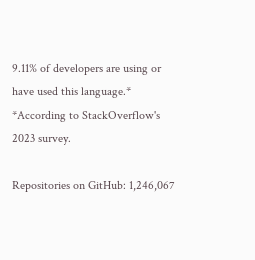9.11% of developers are using or have used this language.*
*According to StackOverflow's 2023 survey.

Repositories on GitHub: 1,246,067